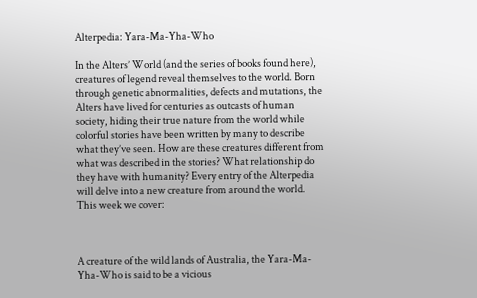Alterpedia: Yara-Ma-Yha-Who

In the Alters’ World (and the series of books found here), creatures of legend reveal themselves to the world. Born through genetic abnormalities, defects and mutations, the Alters have lived for centuries as outcasts of human society, hiding their true nature from the world while colorful stories have been written by many to describe what they’ve seen. How are these creatures different from what was described in the stories? What relationship do they have with humanity? Every entry of the Alterpedia will delve into a new creature from around the world. This week we cover:



A creature of the wild lands of Australia, the Yara-Ma-Yha-Who is said to be a vicious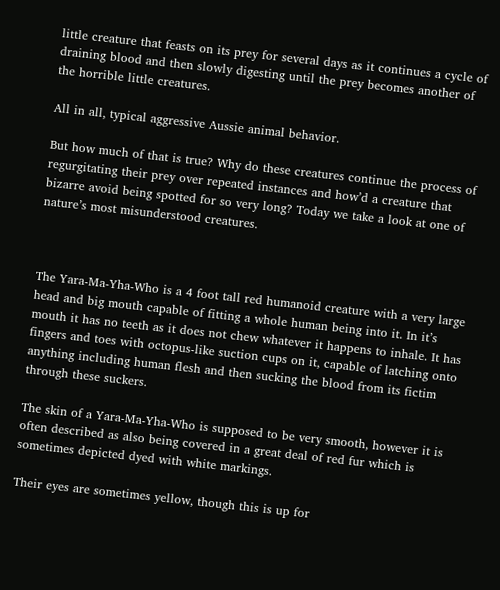little creature that feasts on its prey for several days as it continues a cycle of draining blood and then slowly digesting until the prey becomes another of the horrible little creatures.

All in all, typical aggressive Aussie animal behavior.

But how much of that is true? Why do these creatures continue the process of regurgitating their prey over repeated instances and how’d a creature that bizarre avoid being spotted for so very long? Today we take a look at one of nature’s most misunderstood creatures.



The Yara-Ma-Yha-Who is a 4 foot tall red humanoid creature with a very large head and big mouth capable of fitting a whole human being into it. In it’s mouth it has no teeth as it does not chew whatever it happens to inhale. It has fingers and toes with octopus-like suction cups on it, capable of latching onto anything including human flesh and then sucking the blood from its fictim through these suckers.

The skin of a Yara-Ma-Yha-Who is supposed to be very smooth, however it is often described as also being covered in a great deal of red fur which is sometimes depicted dyed with white markings.

Their eyes are sometimes yellow, though this is up for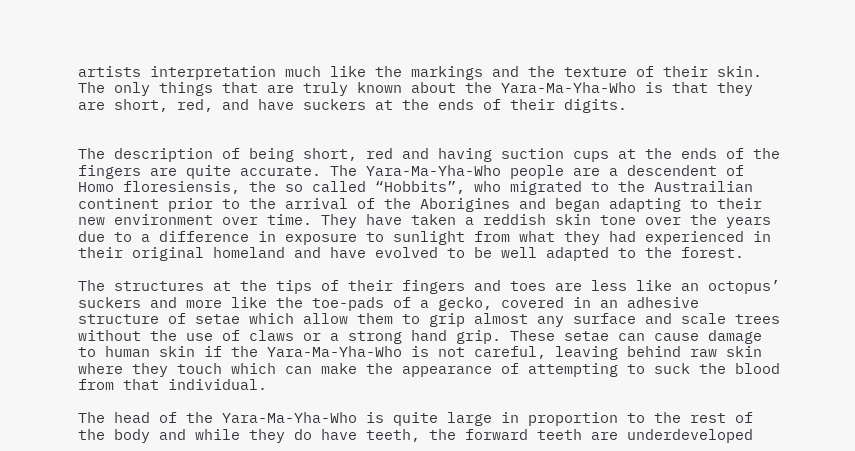artists interpretation much like the markings and the texture of their skin. The only things that are truly known about the Yara-Ma-Yha-Who is that they are short, red, and have suckers at the ends of their digits.


The description of being short, red and having suction cups at the ends of the fingers are quite accurate. The Yara-Ma-Yha-Who people are a descendent of Homo floresiensis, the so called “Hobbits”, who migrated to the Austrailian continent prior to the arrival of the Aborigines and began adapting to their new environment over time. They have taken a reddish skin tone over the years due to a difference in exposure to sunlight from what they had experienced in their original homeland and have evolved to be well adapted to the forest.

The structures at the tips of their fingers and toes are less like an octopus’ suckers and more like the toe-pads of a gecko, covered in an adhesive structure of setae which allow them to grip almost any surface and scale trees without the use of claws or a strong hand grip. These setae can cause damage to human skin if the Yara-Ma-Yha-Who is not careful, leaving behind raw skin where they touch which can make the appearance of attempting to suck the blood from that individual.

The head of the Yara-Ma-Yha-Who is quite large in proportion to the rest of the body and while they do have teeth, the forward teeth are underdeveloped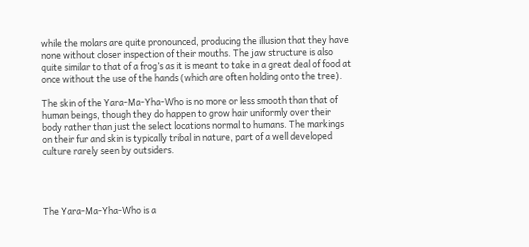while the molars are quite pronounced, producing the illusion that they have none without closer inspection of their mouths. The jaw structure is also quite similar to that of a frog’s as it is meant to take in a great deal of food at once without the use of the hands (which are often holding onto the tree).

The skin of the Yara-Ma-Yha-Who is no more or less smooth than that of human beings, though they do happen to grow hair uniformly over their body rather than just the select locations normal to humans. The markings on their fur and skin is typically tribal in nature, part of a well developed culture rarely seen by outsiders.




The Yara-Ma-Yha-Who is a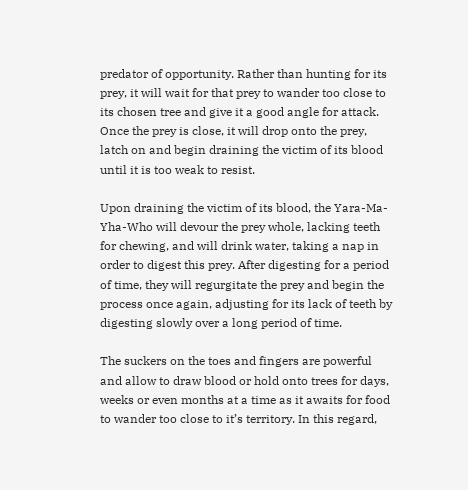predator of opportunity. Rather than hunting for its prey, it will wait for that prey to wander too close to its chosen tree and give it a good angle for attack. Once the prey is close, it will drop onto the prey, latch on and begin draining the victim of its blood until it is too weak to resist.

Upon draining the victim of its blood, the Yara-Ma-Yha-Who will devour the prey whole, lacking teeth for chewing, and will drink water, taking a nap in order to digest this prey. After digesting for a period of time, they will regurgitate the prey and begin the process once again, adjusting for its lack of teeth by digesting slowly over a long period of time.

The suckers on the toes and fingers are powerful and allow to draw blood or hold onto trees for days, weeks or even months at a time as it awaits for food to wander too close to it’s territory. In this regard,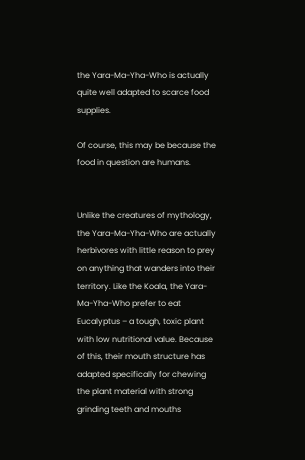the Yara-Ma-Yha-Who is actually quite well adapted to scarce food supplies.

Of course, this may be because the food in question are humans.


Unlike the creatures of mythology, the Yara-Ma-Yha-Who are actually herbivores with little reason to prey on anything that wanders into their territory. Like the Koala, the Yara-Ma-Yha-Who prefer to eat Eucalyptus – a tough, toxic plant with low nutritional value. Because of this, their mouth structure has adapted specifically for chewing the plant material with strong grinding teeth and mouths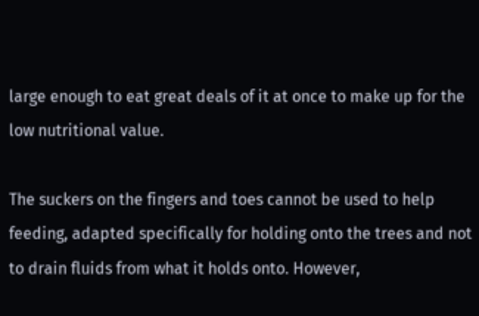large enough to eat great deals of it at once to make up for the low nutritional value.

The suckers on the fingers and toes cannot be used to help feeding, adapted specifically for holding onto the trees and not to drain fluids from what it holds onto. However,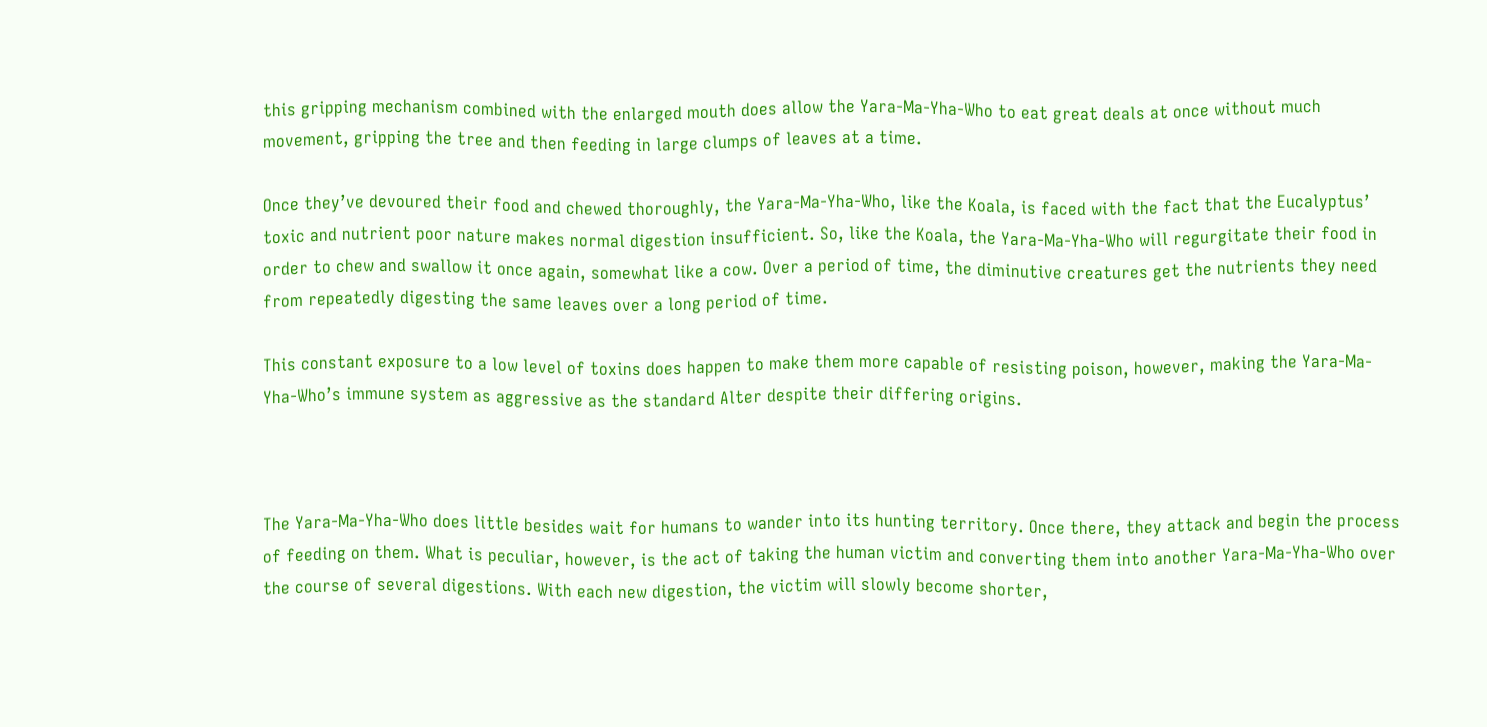this gripping mechanism combined with the enlarged mouth does allow the Yara-Ma-Yha-Who to eat great deals at once without much movement, gripping the tree and then feeding in large clumps of leaves at a time.

Once they’ve devoured their food and chewed thoroughly, the Yara-Ma-Yha-Who, like the Koala, is faced with the fact that the Eucalyptus’ toxic and nutrient poor nature makes normal digestion insufficient. So, like the Koala, the Yara-Ma-Yha-Who will regurgitate their food in order to chew and swallow it once again, somewhat like a cow. Over a period of time, the diminutive creatures get the nutrients they need from repeatedly digesting the same leaves over a long period of time.

This constant exposure to a low level of toxins does happen to make them more capable of resisting poison, however, making the Yara-Ma-Yha-Who’s immune system as aggressive as the standard Alter despite their differing origins.



The Yara-Ma-Yha-Who does little besides wait for humans to wander into its hunting territory. Once there, they attack and begin the process of feeding on them. What is peculiar, however, is the act of taking the human victim and converting them into another Yara-Ma-Yha-Who over the course of several digestions. With each new digestion, the victim will slowly become shorter,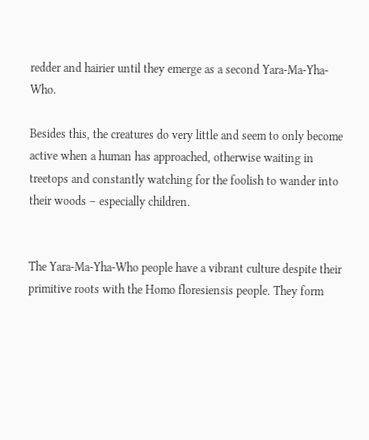redder and hairier until they emerge as a second Yara-Ma-Yha-Who.

Besides this, the creatures do very little and seem to only become active when a human has approached, otherwise waiting in treetops and constantly watching for the foolish to wander into their woods – especially children.


The Yara-Ma-Yha-Who people have a vibrant culture despite their primitive roots with the Homo floresiensis people. They form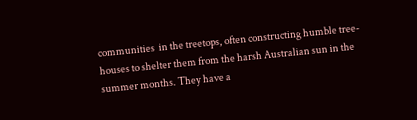communities  in the treetops, often constructing humble tree-houses to shelter them from the harsh Australian sun in the summer months. They have a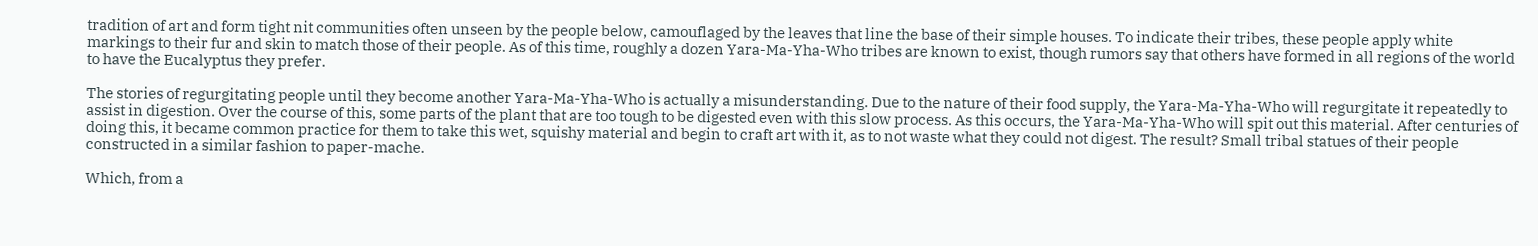tradition of art and form tight nit communities often unseen by the people below, camouflaged by the leaves that line the base of their simple houses. To indicate their tribes, these people apply white markings to their fur and skin to match those of their people. As of this time, roughly a dozen Yara-Ma-Yha-Who tribes are known to exist, though rumors say that others have formed in all regions of the world to have the Eucalyptus they prefer.

The stories of regurgitating people until they become another Yara-Ma-Yha-Who is actually a misunderstanding. Due to the nature of their food supply, the Yara-Ma-Yha-Who will regurgitate it repeatedly to assist in digestion. Over the course of this, some parts of the plant that are too tough to be digested even with this slow process. As this occurs, the Yara-Ma-Yha-Who will spit out this material. After centuries of doing this, it became common practice for them to take this wet, squishy material and begin to craft art with it, as to not waste what they could not digest. The result? Small tribal statues of their people constructed in a similar fashion to paper-mache.

Which, from a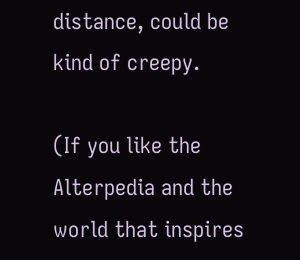distance, could be kind of creepy.

(If you like the Alterpedia and the world that inspires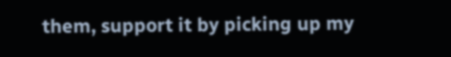them, support it by picking up my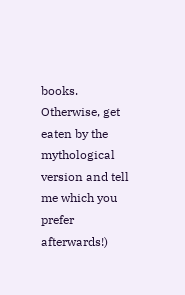books. Otherwise, get eaten by the mythological version and tell me which you prefer afterwards!)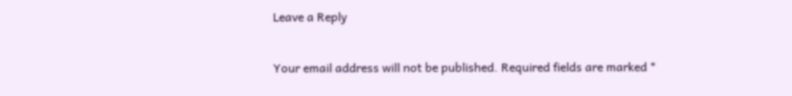Leave a Reply

Your email address will not be published. Required fields are marked *